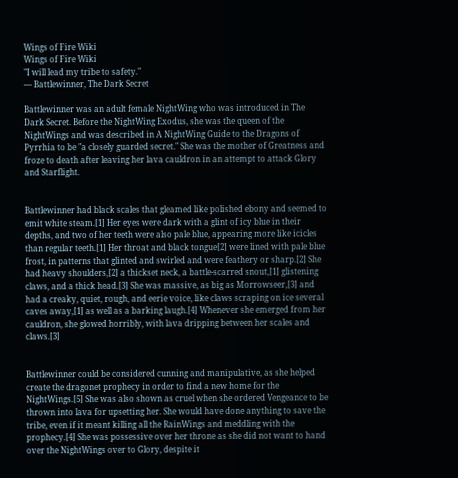Wings of Fire Wiki
Wings of Fire Wiki
"I will lead my tribe to safety."
— Battlewinner, The Dark Secret

Battlewinner was an adult female NightWing who was introduced in The Dark Secret. Before the NightWing Exodus, she was the queen of the NightWings and was described in A NightWing Guide to the Dragons of Pyrrhia to be "a closely guarded secret." She was the mother of Greatness and froze to death after leaving her lava cauldron in an attempt to attack Glory and Starflight.


Battlewinner had black scales that gleamed like polished ebony and seemed to emit white steam.[1] Her eyes were dark with a glint of icy blue in their depths, and two of her teeth were also pale blue, appearing more like icicles than regular teeth.[1] Her throat and black tongue[2] were lined with pale blue frost, in patterns that glinted and swirled and were feathery or sharp.[2] She had heavy shoulders,[2] a thickset neck, a battle-scarred snout,[1] glistening claws, and a thick head.[3] She was massive, as big as Morrowseer,[3] and had a creaky, quiet, rough, and eerie voice, like claws scraping on ice several caves away,[1] as well as a barking laugh.[4] Whenever she emerged from her cauldron, she glowed horribly, with lava dripping between her scales and claws.[3]


Battlewinner could be considered cunning and manipulative, as she helped create the dragonet prophecy in order to find a new home for the NightWings.[5] She was also shown as cruel when she ordered Vengeance to be thrown into lava for upsetting her. She would have done anything to save the tribe, even if it meant killing all the RainWings and meddling with the prophecy.[4] She was possessive over her throne as she did not want to hand over the NightWings over to Glory, despite it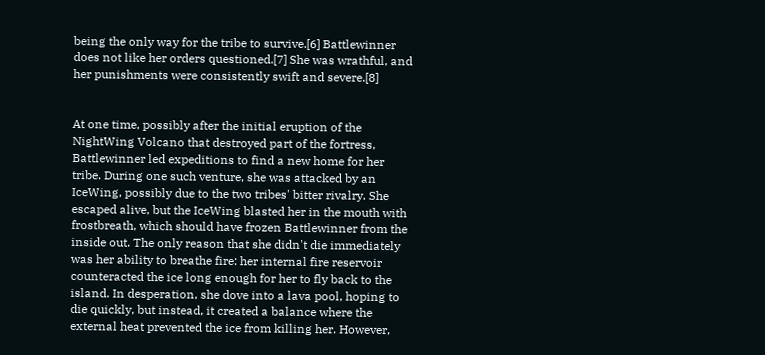being the only way for the tribe to survive.[6] Battlewinner does not like her orders questioned.[7] She was wrathful, and her punishments were consistently swift and severe.[8]


At one time, possibly after the initial eruption of the NightWing Volcano that destroyed part of the fortress, Battlewinner led expeditions to find a new home for her tribe. During one such venture, she was attacked by an IceWing, possibly due to the two tribes' bitter rivalry. She escaped alive, but the IceWing blasted her in the mouth with frostbreath, which should have frozen Battlewinner from the inside out. The only reason that she didn't die immediately was her ability to breathe fire: her internal fire reservoir counteracted the ice long enough for her to fly back to the island. In desperation, she dove into a lava pool, hoping to die quickly, but instead, it created a balance where the external heat prevented the ice from killing her. However,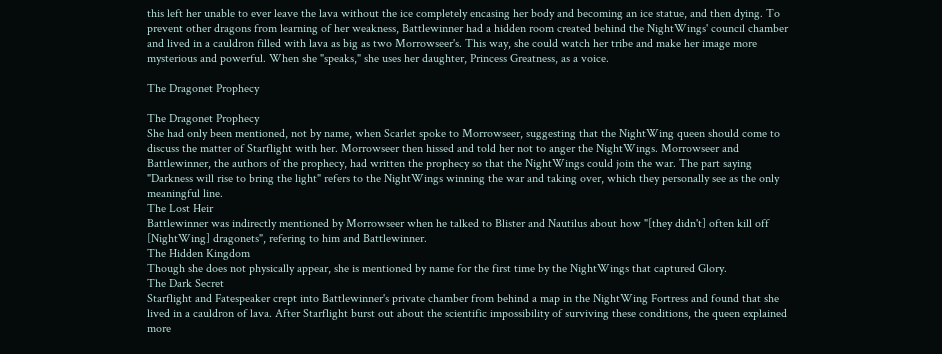this left her unable to ever leave the lava without the ice completely encasing her body and becoming an ice statue, and then dying. To prevent other dragons from learning of her weakness, Battlewinner had a hidden room created behind the NightWings' council chamber and lived in a cauldron filled with lava as big as two Morrowseer's. This way, she could watch her tribe and make her image more mysterious and powerful. When she "speaks," she uses her daughter, Princess Greatness, as a voice.

The Dragonet Prophecy

The Dragonet Prophecy
She had only been mentioned, not by name, when Scarlet spoke to Morrowseer, suggesting that the NightWing queen should come to discuss the matter of Starflight with her. Morrowseer then hissed and told her not to anger the NightWings. Morrowseer and Battlewinner, the authors of the prophecy, had written the prophecy so that the NightWings could join the war. The part saying "Darkness will rise to bring the light" refers to the NightWings winning the war and taking over, which they personally see as the only meaningful line.
The Lost Heir
Battlewinner was indirectly mentioned by Morrowseer when he talked to Blister and Nautilus about how "[they didn't] often kill off [NightWing] dragonets", refering to him and Battlewinner.
The Hidden Kingdom
Though she does not physically appear, she is mentioned by name for the first time by the NightWings that captured Glory.
The Dark Secret
Starflight and Fatespeaker crept into Battlewinner's private chamber from behind a map in the NightWing Fortress and found that she lived in a cauldron of lava. After Starflight burst out about the scientific impossibility of surviving these conditions, the queen explained more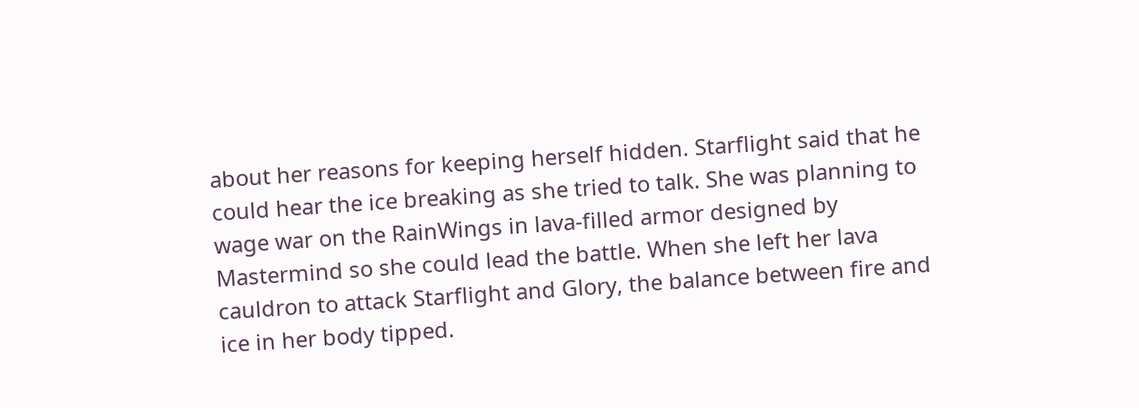about her reasons for keeping herself hidden. Starflight said that he could hear the ice breaking as she tried to talk. She was planning to wage war on the RainWings in lava-filled armor designed by Mastermind so she could lead the battle. When she left her lava cauldron to attack Starflight and Glory, the balance between fire and ice in her body tipped.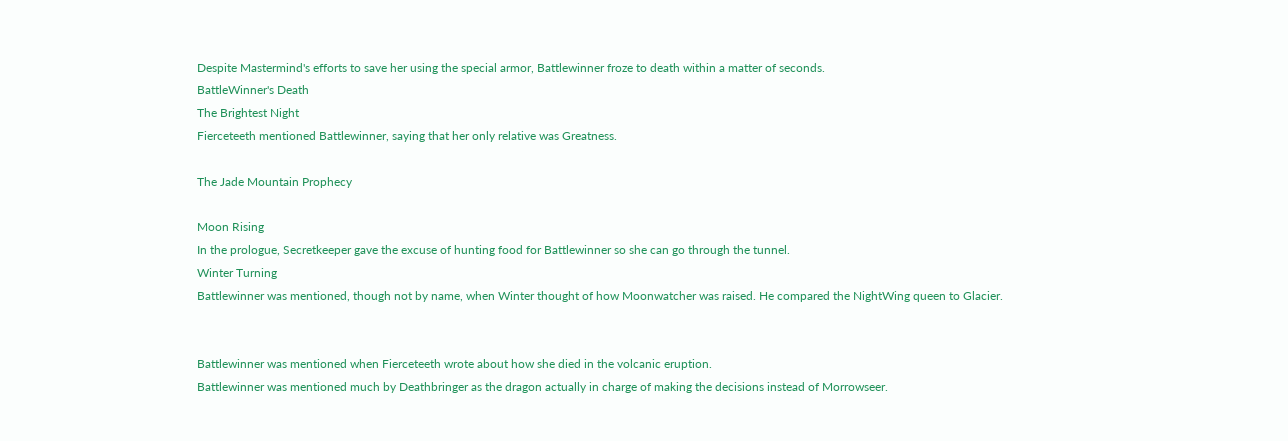Despite Mastermind's efforts to save her using the special armor, Battlewinner froze to death within a matter of seconds.
BattleWinner's Death
The Brightest Night
Fierceteeth mentioned Battlewinner, saying that her only relative was Greatness.

The Jade Mountain Prophecy

Moon Rising
In the prologue, Secretkeeper gave the excuse of hunting food for Battlewinner so she can go through the tunnel.
Winter Turning
Battlewinner was mentioned, though not by name, when Winter thought of how Moonwatcher was raised. He compared the NightWing queen to Glacier.


Battlewinner was mentioned when Fierceteeth wrote about how she died in the volcanic eruption.
Battlewinner was mentioned much by Deathbringer as the dragon actually in charge of making the decisions instead of Morrowseer.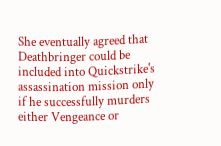She eventually agreed that Deathbringer could be included into Quickstrike's assassination mission only if he successfully murders either Vengeance or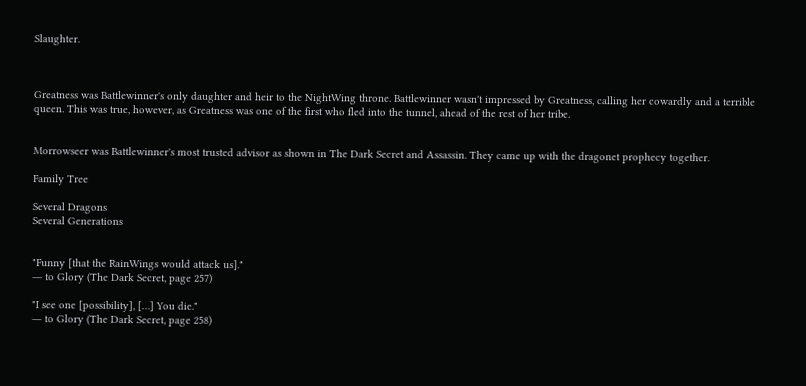Slaughter.



Greatness was Battlewinner's only daughter and heir to the NightWing throne. Battlewinner wasn't impressed by Greatness, calling her cowardly and a terrible queen. This was true, however, as Greatness was one of the first who fled into the tunnel, ahead of the rest of her tribe.


Morrowseer was Battlewinner's most trusted advisor as shown in The Dark Secret and Assassin. They came up with the dragonet prophecy together.

Family Tree

Several Dragons
Several Generations


"Funny [that the RainWings would attack us]."
― to Glory (The Dark Secret, page 257)

"I see one [possibility], […] You die."
― to Glory (The Dark Secret, page 258)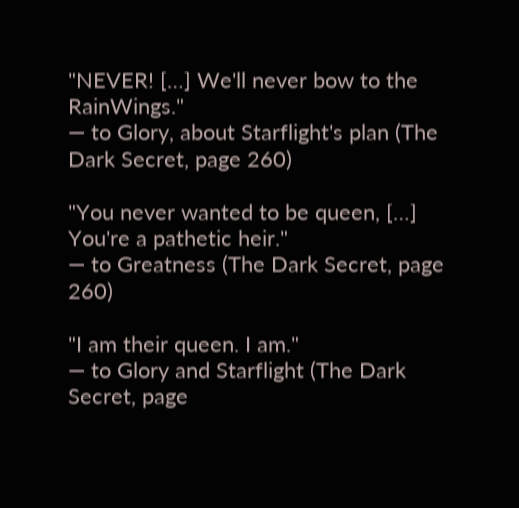"NEVER! […] We'll never bow to the RainWings."
― to Glory, about Starflight's plan (The Dark Secret, page 260)

"You never wanted to be queen, […] You're a pathetic heir."
― to Greatness (The Dark Secret, page 260)

"I am their queen. I am."
― to Glory and Starflight (The Dark Secret, page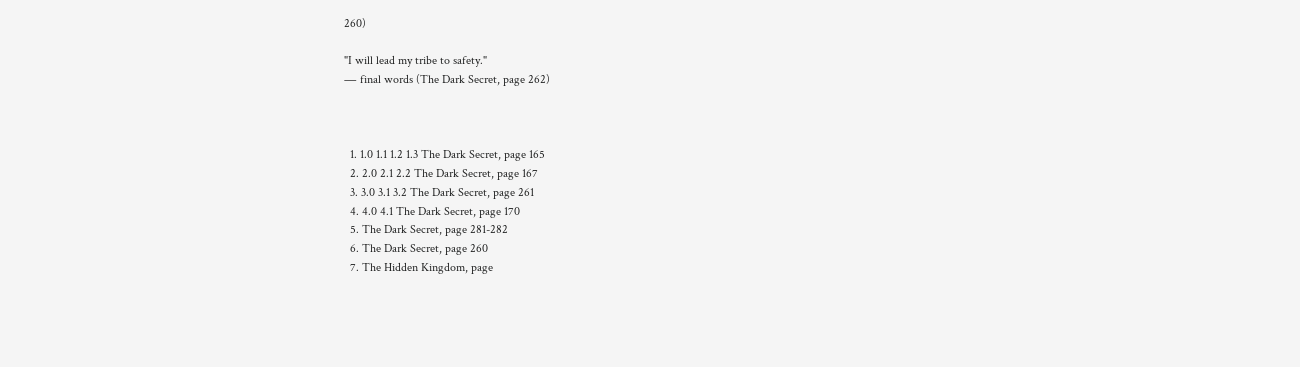260)

"I will lead my tribe to safety."
― final words (The Dark Secret, page 262)



  1. 1.0 1.1 1.2 1.3 The Dark Secret, page 165
  2. 2.0 2.1 2.2 The Dark Secret, page 167
  3. 3.0 3.1 3.2 The Dark Secret, page 261
  4. 4.0 4.1 The Dark Secret, page 170
  5. The Dark Secret, page 281-282
  6. The Dark Secret, page 260
  7. The Hidden Kingdom, page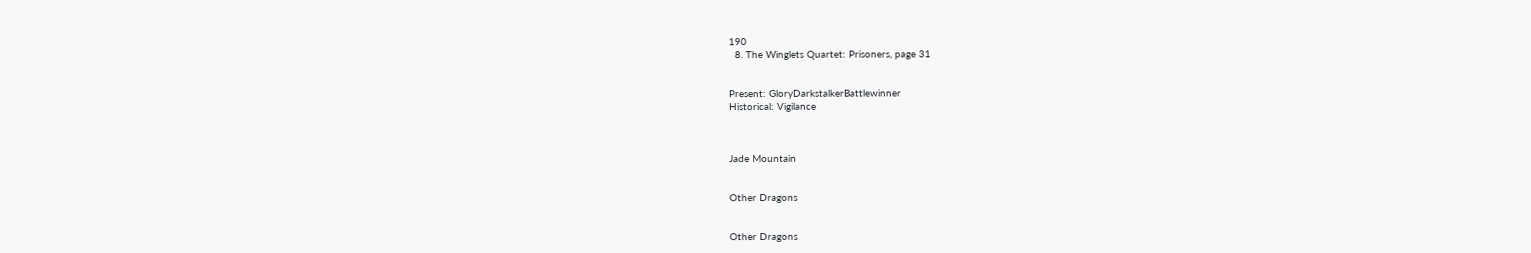190
  8. The Winglets Quartet: Prisoners, page 31


Present: GloryDarkstalkerBattlewinner
Historical: Vigilance



Jade Mountain


Other Dragons


Other Dragons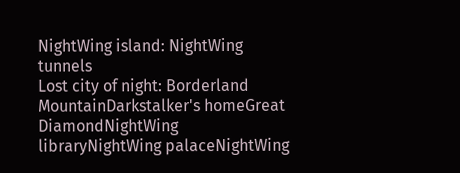NightWing island: NightWing tunnels
Lost city of night: Borderland MountainDarkstalker's homeGreat DiamondNightWing libraryNightWing palaceNightWing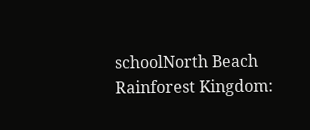schoolNorth Beach
Rainforest Kingdom: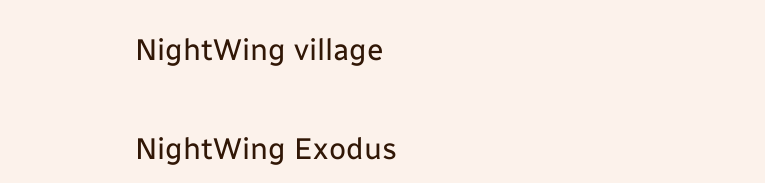NightWing village


NightWing Exodus